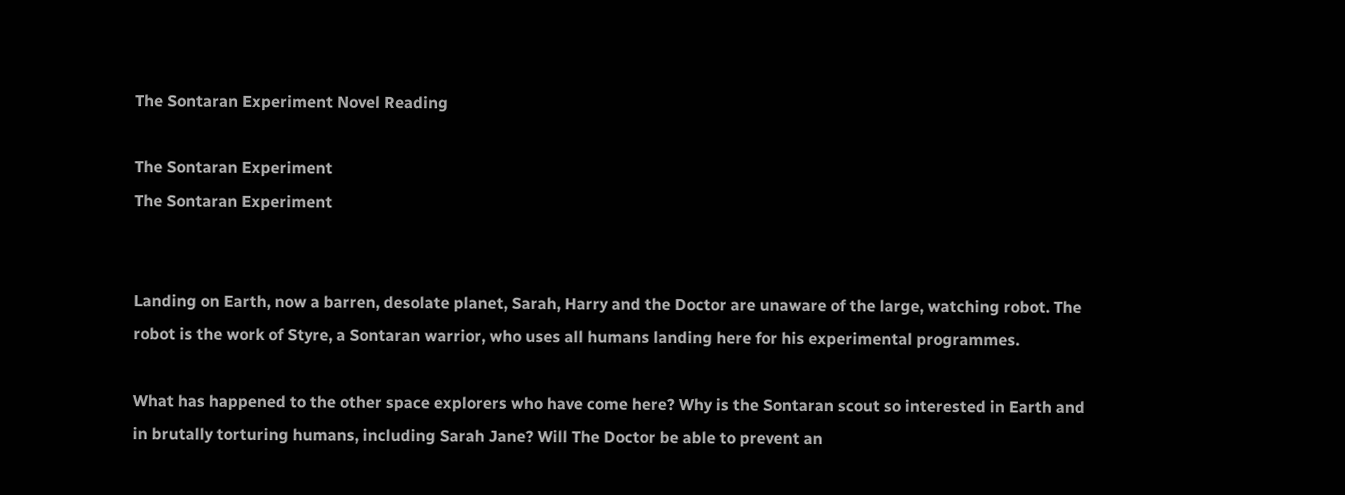The Sontaran Experiment Novel Reading

The Sontaran Experiment
The Sontaran Experiment


Landing on Earth, now a barren, desolate planet, Sarah, Harry and the Doctor are unaware of the large, watching robot. The robot is the work of Styre, a Sontaran warrior, who uses all humans landing here for his experimental programmes.

What has happened to the other space explorers who have come here? Why is the Sontaran scout so interested in Earth and in brutally torturing humans, including Sarah Jane? Will The Doctor be able to prevent an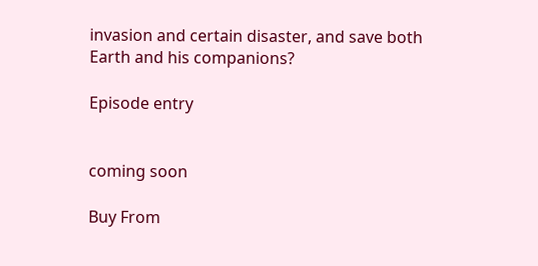invasion and certain disaster, and save both Earth and his companions?

Episode entry


coming soon

Buy From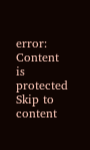error: Content is protected
Skip to content